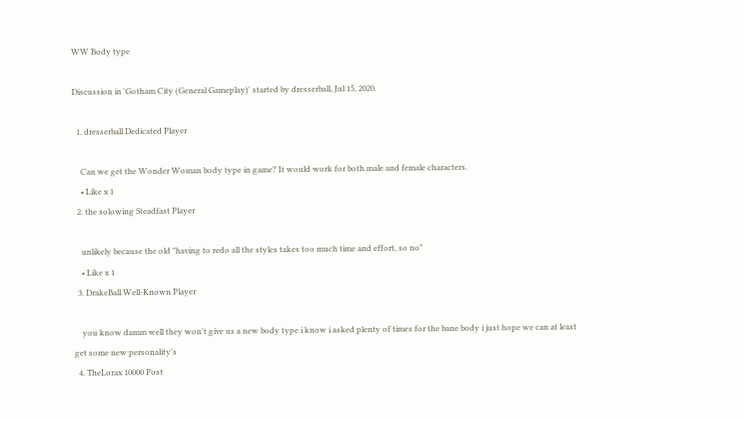WW Body type

Discussion in 'Gotham City (General Gameplay)' started by dresserball, Jul 15, 2020.

  1. dresserball Dedicated Player

    Can we get the Wonder Woman body type in game? It would work for both male and female characters.
    • Like x 1
  2. the solowing Steadfast Player

    unlikely because the old "having to redo all the styles takes too much time and effort, so no"
    • Like x 1
  3. DrakeBall Well-Known Player

    you know damm well they won't give us a new body type i know i asked plenty of times for the bane body i just hope we can at least get some new personality's
  4. TheLorax 10000 Post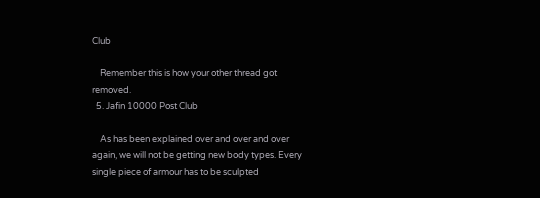Club

    Remember this is how your other thread got removed.
  5. Jafin 10000 Post Club

    As has been explained over and over and over again, we will not be getting new body types. Every single piece of armour has to be sculpted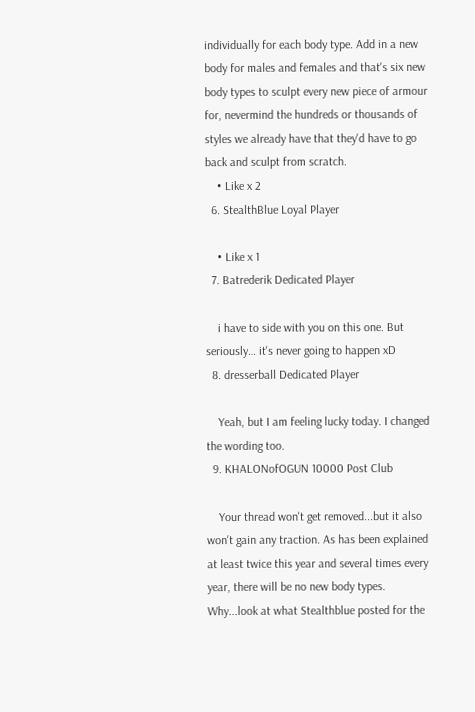individually for each body type. Add in a new body for males and females and that's six new body types to sculpt every new piece of armour for, nevermind the hundreds or thousands of styles we already have that they'd have to go back and sculpt from scratch.
    • Like x 2
  6. StealthBlue Loyal Player

    • Like x 1
  7. Batrederik Dedicated Player

    i have to side with you on this one. But seriously… it's never going to happen xD
  8. dresserball Dedicated Player

    Yeah, but I am feeling lucky today. I changed the wording too.
  9. KHALONofOGUN 10000 Post Club

    Your thread won't get removed...but it also won't gain any traction. As has been explained at least twice this year and several times every year, there will be no new body types. Why...look at what Stealthblue posted for the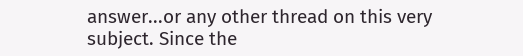answer...or any other thread on this very subject. Since the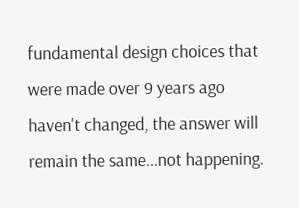fundamental design choices that were made over 9 years ago haven't changed, the answer will remain the same...not happening.